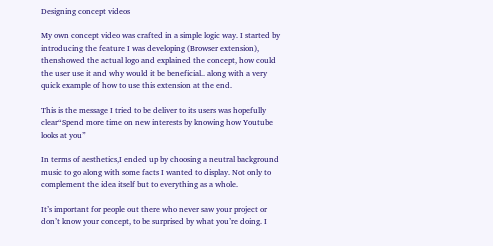Designing concept videos

My own concept video was crafted in a simple logic way. I started by introducing the feature I was developing (Browser extension), thenshowed the actual logo and explained the concept, how could the user use it and why would it be beneficial.. along with a very quick example of how to use this extension at the end.

This is the message I tried to be deliver to its users was hopefully clear“Spend more time on new interests by knowing how Youtube looks at you”

In terms of aesthetics,I ended up by choosing a neutral background music to go along with some facts I wanted to display. Not only to complement the idea itself but to everything as a whole.

It’s important for people out there who never saw your project or don’t know your concept, to be surprised by what you’re doing. I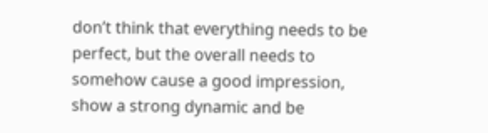don’t think that everything needs to be perfect, but the overall needs to somehow cause a good impression, show a strong dynamic and be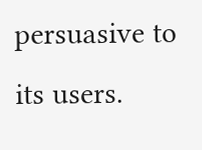persuasive to its users.